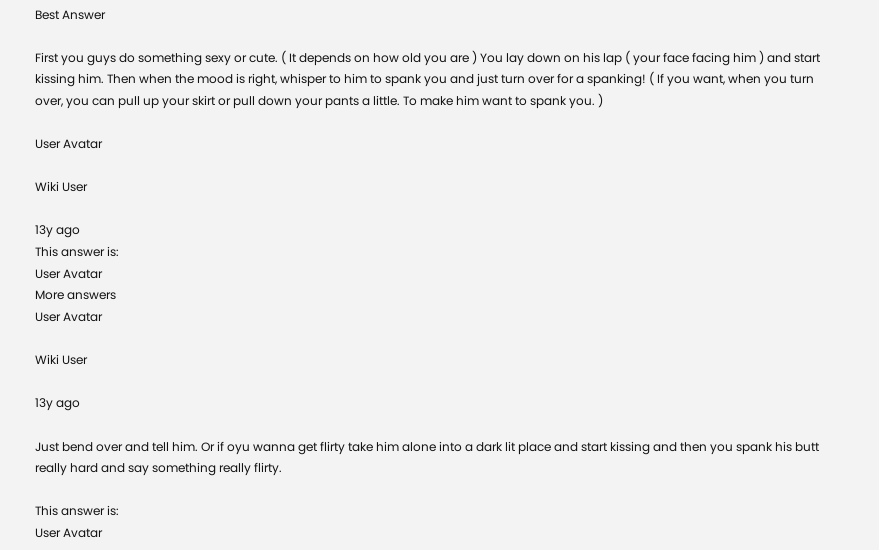Best Answer

First you guys do something sexy or cute. ( It depends on how old you are ) You lay down on his lap ( your face facing him ) and start kissing him. Then when the mood is right, whisper to him to spank you and just turn over for a spanking! ( If you want, when you turn over, you can pull up your skirt or pull down your pants a little. To make him want to spank you. )

User Avatar

Wiki User

13y ago
This answer is:
User Avatar
More answers
User Avatar

Wiki User

13y ago

Just bend over and tell him. Or if oyu wanna get flirty take him alone into a dark lit place and start kissing and then you spank his butt really hard and say something really flirty.

This answer is:
User Avatar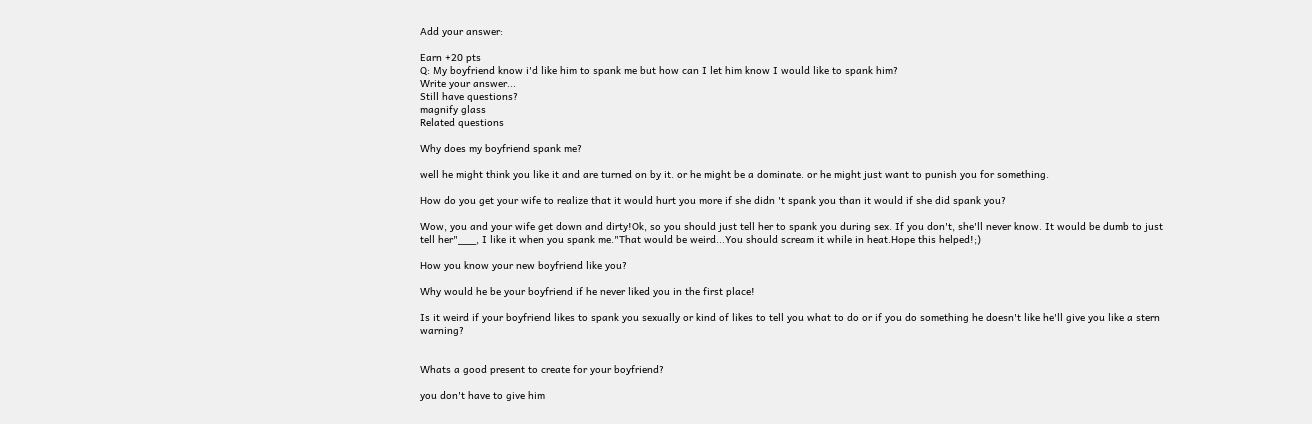Add your answer:

Earn +20 pts
Q: My boyfriend know i'd like him to spank me but how can I let him know I would like to spank him?
Write your answer...
Still have questions?
magnify glass
Related questions

Why does my boyfriend spank me?

well he might think you like it and are turned on by it. or he might be a dominate. or he might just want to punish you for something.

How do you get your wife to realize that it would hurt you more if she didn 't spank you than it would if she did spank you?

Wow, you and your wife get down and dirty!Ok, so you should just tell her to spank you during sex. If you don't, she'll never know. It would be dumb to just tell her"___, I like it when you spank me."That would be weird...You should scream it while in heat.Hope this helped!;)

How you know your new boyfriend like you?

Why would he be your boyfriend if he never liked you in the first place!

Is it weird if your boyfriend likes to spank you sexually or kind of likes to tell you what to do or if you do something he doesn't like he'll give you like a stern warning?


Whats a good present to create for your boyfriend?

you don't have to give him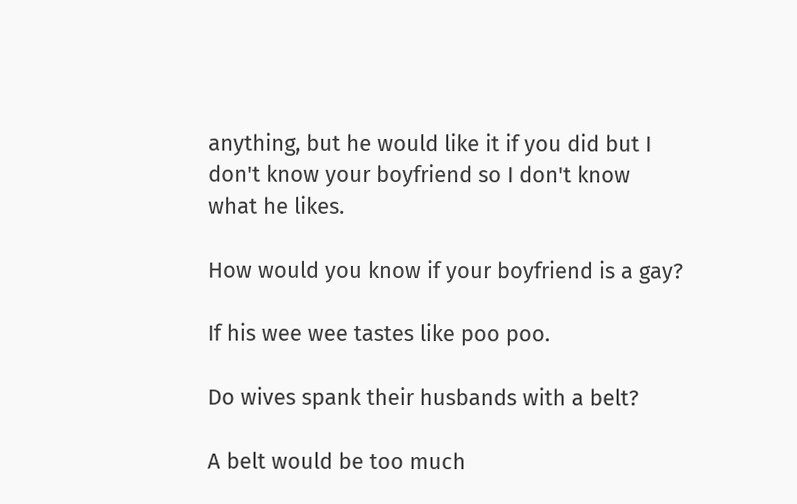anything, but he would like it if you did but I don't know your boyfriend so I don't know what he likes.

How would you know if your boyfriend is a gay?

If his wee wee tastes like poo poo.

Do wives spank their husbands with a belt?

A belt would be too much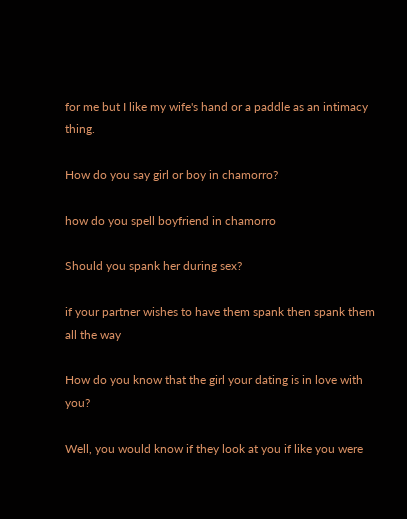for me but I like my wife's hand or a paddle as an intimacy thing.

How do you say girl or boy in chamorro?

how do you spell boyfriend in chamorro

Should you spank her during sex?

if your partner wishes to have them spank then spank them all the way

How do you know that the girl your dating is in love with you?

Well, you would know if they look at you if like you were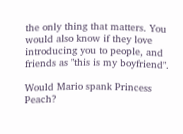the only thing that matters. You would also know if they love introducing you to people, and friends as "this is my boyfriend".

Would Mario spank Princess Peach?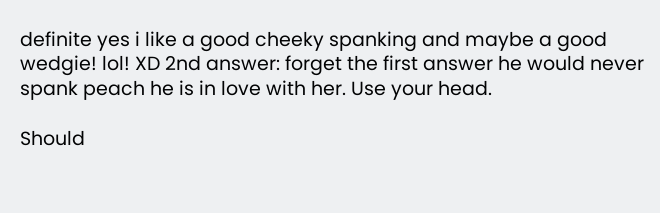definite yes i like a good cheeky spanking and maybe a good wedgie! lol! XD 2nd answer: forget the first answer he would never spank peach he is in love with her. Use your head.

Should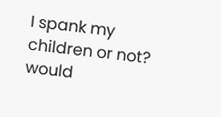I spank my children or not? would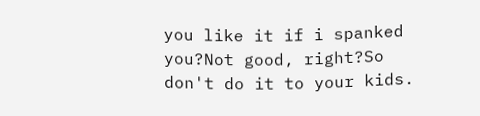you like it if i spanked you?Not good, right?So don't do it to your kids.